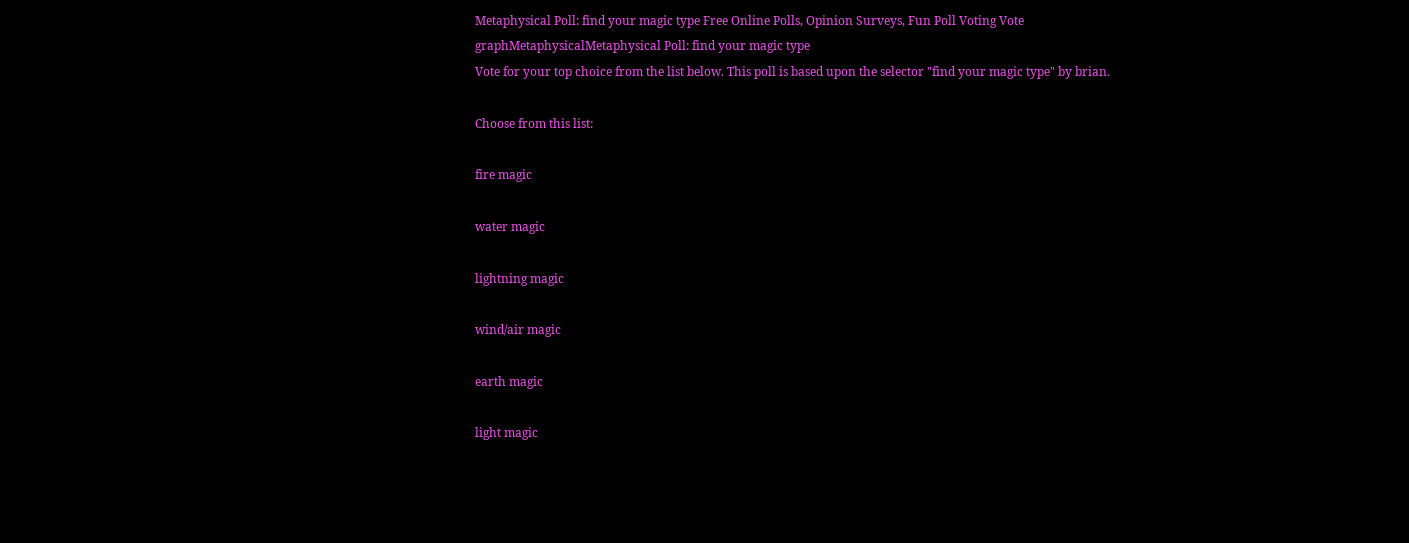Metaphysical Poll: find your magic type Free Online Polls, Opinion Surveys, Fun Poll Voting Vote
graphMetaphysicalMetaphysical Poll: find your magic type
Vote for your top choice from the list below. This poll is based upon the selector "find your magic type" by brian.

Choose from this list:

fire magic

water magic

lightning magic

wind/air magic

earth magic

light magic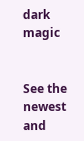dark magic


See the newest and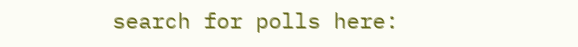search for polls here: